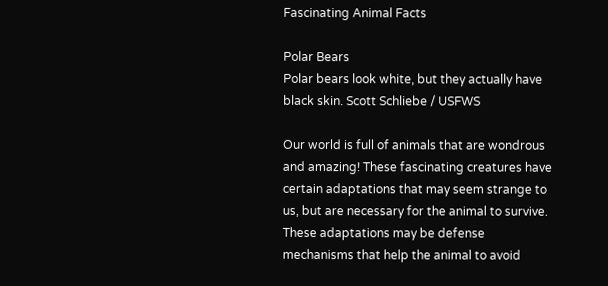Fascinating Animal Facts

Polar Bears
Polar bears look white, but they actually have black skin. Scott Schliebe / USFWS

Our world is full of animals that are wondrous and amazing! These fascinating creatures have certain adaptations that may seem strange to us, but are necessary for the animal to survive. These adaptations may be defense mechanisms that help the animal to avoid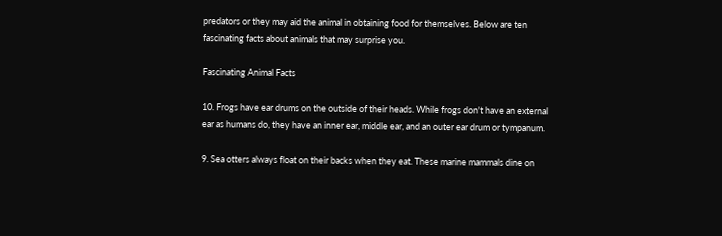predators or they may aid the animal in obtaining food for themselves. Below are ten fascinating facts about animals that may surprise you.

Fascinating Animal Facts

10. Frogs have ear drums on the outside of their heads. While frogs don't have an external ear as humans do, they have an inner ear, middle ear, and an outer ear drum or tympanum.

9. Sea otters always float on their backs when they eat. These marine mammals dine on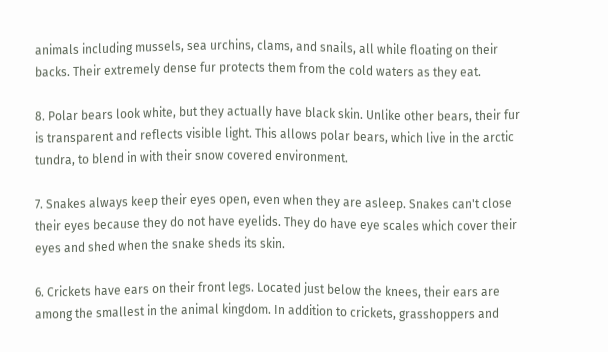animals including mussels, sea urchins, clams, and snails, all while floating on their backs. Their extremely dense fur protects them from the cold waters as they eat.

8. Polar bears look white, but they actually have black skin. Unlike other bears, their fur is transparent and reflects visible light. This allows polar bears, which live in the arctic tundra, to blend in with their snow covered environment.

7. Snakes always keep their eyes open, even when they are asleep. Snakes can't close their eyes because they do not have eyelids. They do have eye scales which cover their eyes and shed when the snake sheds its skin.

6. Crickets have ears on their front legs. Located just below the knees, their ears are among the smallest in the animal kingdom. In addition to crickets, grasshoppers and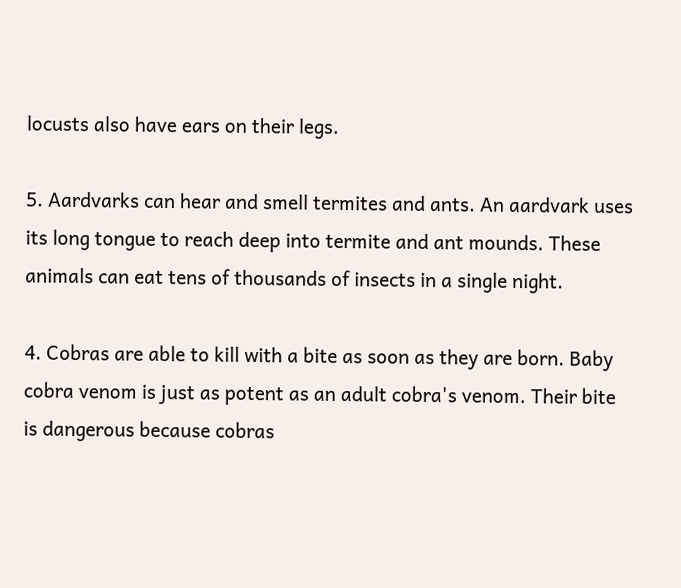locusts also have ears on their legs.

5. Aardvarks can hear and smell termites and ants. An aardvark uses its long tongue to reach deep into termite and ant mounds. These animals can eat tens of thousands of insects in a single night.

4. Cobras are able to kill with a bite as soon as they are born. Baby cobra venom is just as potent as an adult cobra's venom. Their bite is dangerous because cobras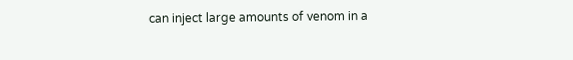can inject large amounts of venom in a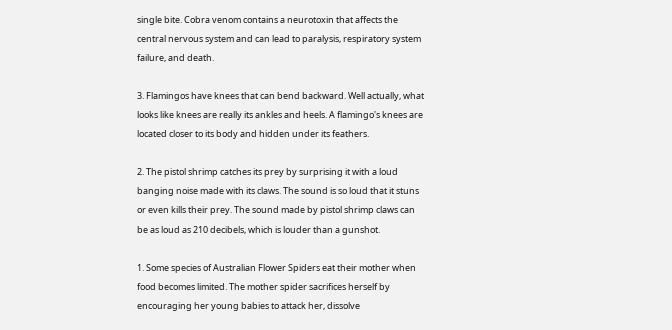single bite. Cobra venom contains a neurotoxin that affects the central nervous system and can lead to paralysis, respiratory system failure, and death.

3. Flamingos have knees that can bend backward. Well actually, what looks like knees are really its ankles and heels. A flamingo's knees are located closer to its body and hidden under its feathers.

2. The pistol shrimp catches its prey by surprising it with a loud banging noise made with its claws. The sound is so loud that it stuns or even kills their prey. The sound made by pistol shrimp claws can be as loud as 210 decibels, which is louder than a gunshot.

1. Some species of Australian Flower Spiders eat their mother when food becomes limited. The mother spider sacrifices herself by encouraging her young babies to attack her, dissolve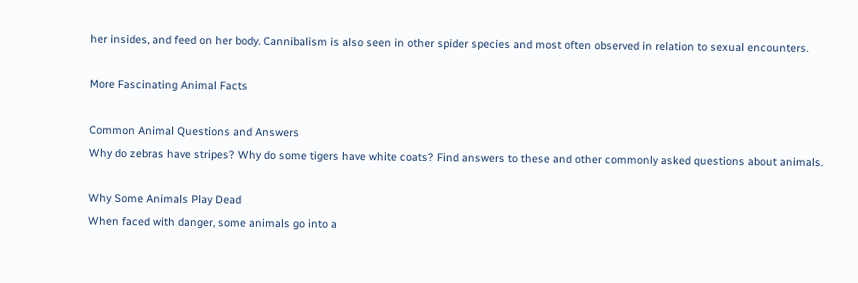her insides, and feed on her body. Cannibalism is also seen in other spider species and most often observed in relation to sexual encounters.

More Fascinating Animal Facts

Common Animal Questions and Answers
Why do zebras have stripes? Why do some tigers have white coats? Find answers to these and other commonly asked questions about animals.

Why Some Animals Play Dead
When faced with danger, some animals go into a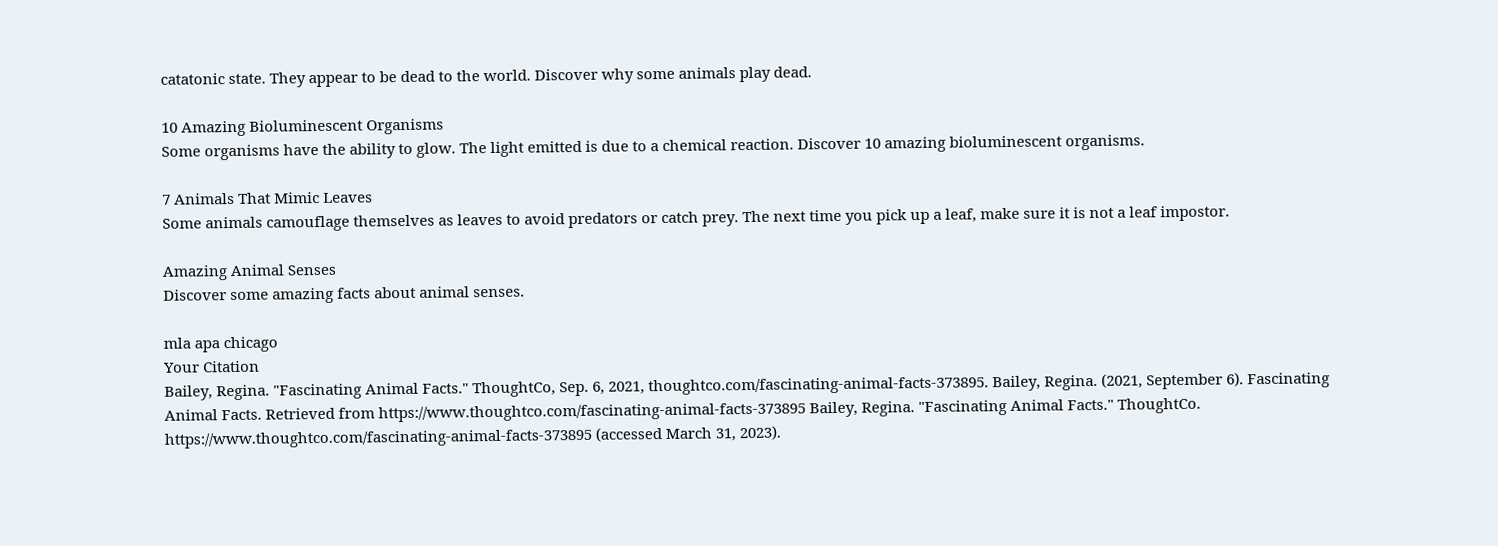catatonic state. They appear to be dead to the world. Discover why some animals play dead.

10 Amazing Bioluminescent Organisms
Some organisms have the ability to glow. The light emitted is due to a chemical reaction. Discover 10 amazing bioluminescent organisms.

7 Animals That Mimic Leaves
Some animals camouflage themselves as leaves to avoid predators or catch prey. The next time you pick up a leaf, make sure it is not a leaf impostor.

Amazing Animal Senses
Discover some amazing facts about animal senses.

mla apa chicago
Your Citation
Bailey, Regina. "Fascinating Animal Facts." ThoughtCo, Sep. 6, 2021, thoughtco.com/fascinating-animal-facts-373895. Bailey, Regina. (2021, September 6). Fascinating Animal Facts. Retrieved from https://www.thoughtco.com/fascinating-animal-facts-373895 Bailey, Regina. "Fascinating Animal Facts." ThoughtCo. https://www.thoughtco.com/fascinating-animal-facts-373895 (accessed March 31, 2023).